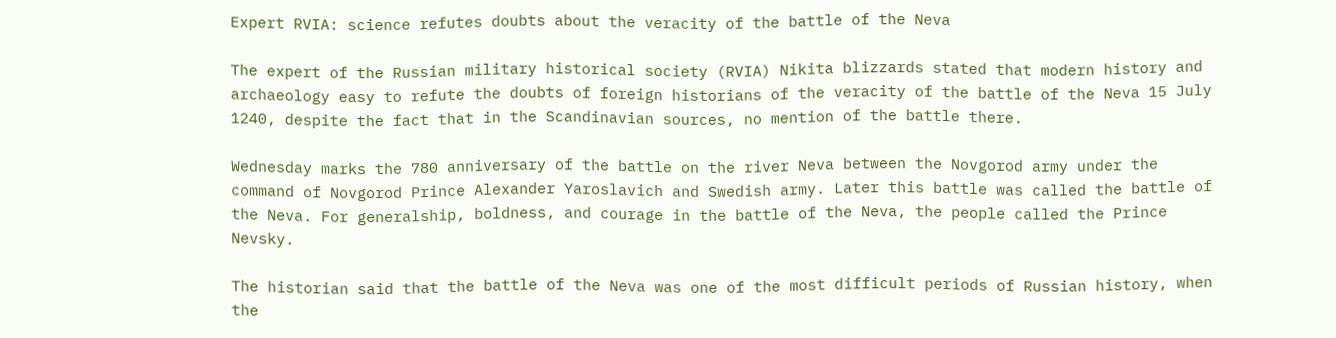Expert RVIA: science refutes doubts about the veracity of the battle of the Neva

The expert of the Russian military historical society (RVIA) Nikita blizzards stated that modern history and archaeology easy to refute the doubts of foreign historians of the veracity of the battle of the Neva 15 July 1240, despite the fact that in the Scandinavian sources, no mention of the battle there.

Wednesday marks the 780 anniversary of the battle on the river Neva between the Novgorod army under the command of Novgorod Prince Alexander Yaroslavich and Swedish army. Later this battle was called the battle of the Neva. For generalship, boldness, and courage in the battle of the Neva, the people called the Prince Nevsky.

The historian said that the battle of the Neva was one of the most difficult periods of Russian history, when the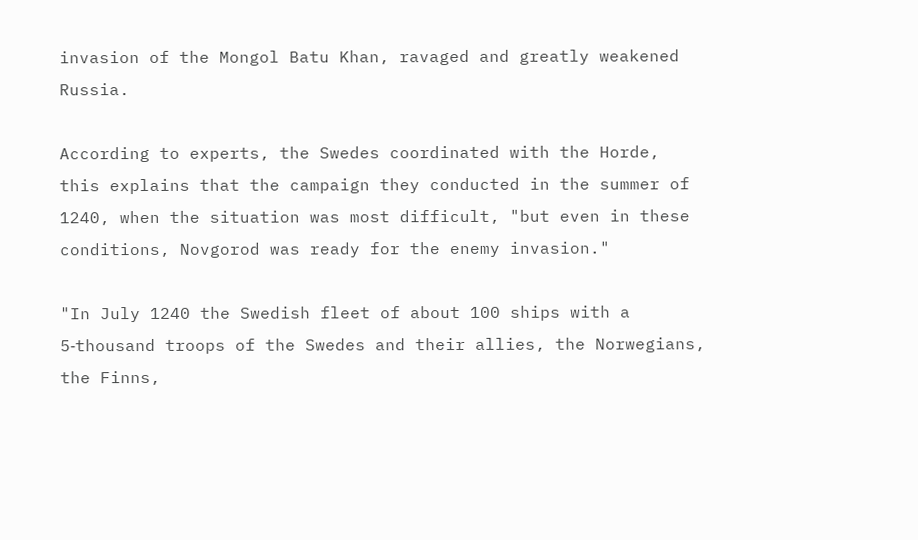invasion of the Mongol Batu Khan, ravaged and greatly weakened Russia.

According to experts, the Swedes coordinated with the Horde, this explains that the campaign they conducted in the summer of 1240, when the situation was most difficult, "but even in these conditions, Novgorod was ready for the enemy invasion."

"In July 1240 the Swedish fleet of about 100 ships with a 5‑thousand troops of the Swedes and their allies, the Norwegians, the Finns,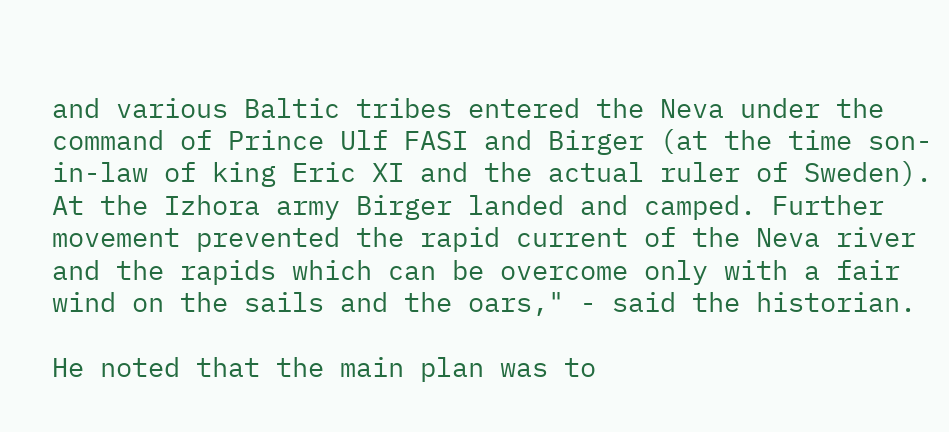and various Baltic tribes entered the Neva under the command of Prince Ulf FASI and Birger (at the time son-in-law of king Eric XI and the actual ruler of Sweden). At the Izhora army Birger landed and camped. Further movement prevented the rapid current of the Neva river and the rapids which can be overcome only with a fair wind on the sails and the oars," - said the historian.

He noted that the main plan was to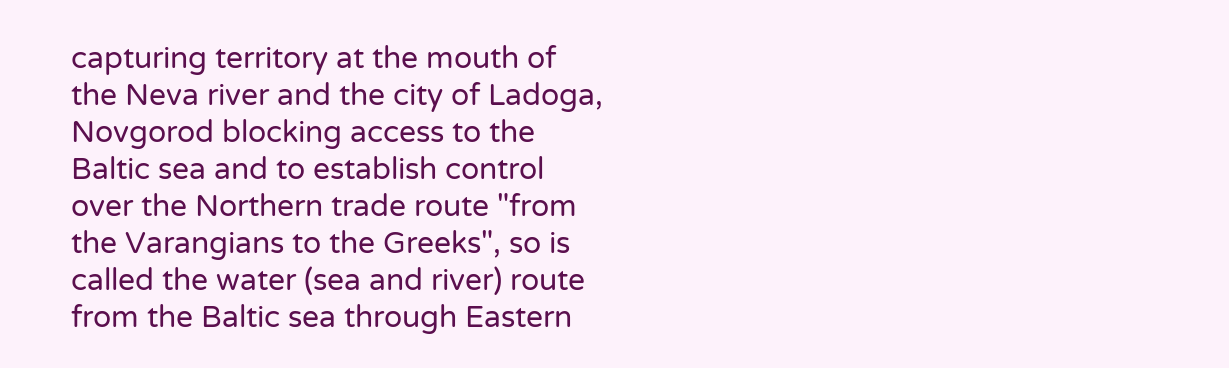capturing territory at the mouth of the Neva river and the city of Ladoga, Novgorod blocking access to the Baltic sea and to establish control over the Northern trade route "from the Varangians to the Greeks", so is called the water (sea and river) route from the Baltic sea through Eastern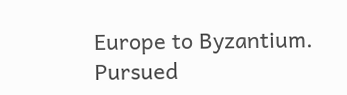Europe to Byzantium. Pursued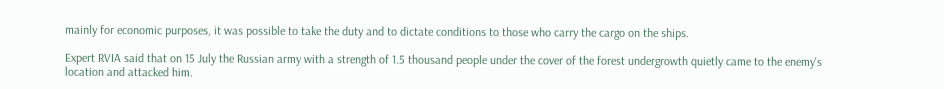mainly for economic purposes, it was possible to take the duty and to dictate conditions to those who carry the cargo on the ships.

Expert RVIA said that on 15 July the Russian army with a strength of 1.5 thousand people under the cover of the forest undergrowth quietly came to the enemy's location and attacked him.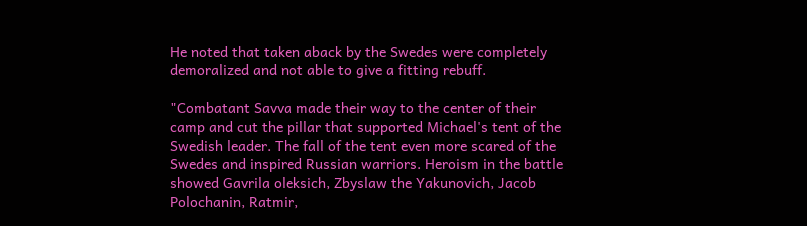He noted that taken aback by the Swedes were completely demoralized and not able to give a fitting rebuff.

"Combatant Savva made their way to the center of their camp and cut the pillar that supported Michael's tent of the Swedish leader. The fall of the tent even more scared of the Swedes and inspired Russian warriors. Heroism in the battle showed Gavrila oleksich, Zbyslaw the Yakunovich, Jacob Polochanin, Ratmir,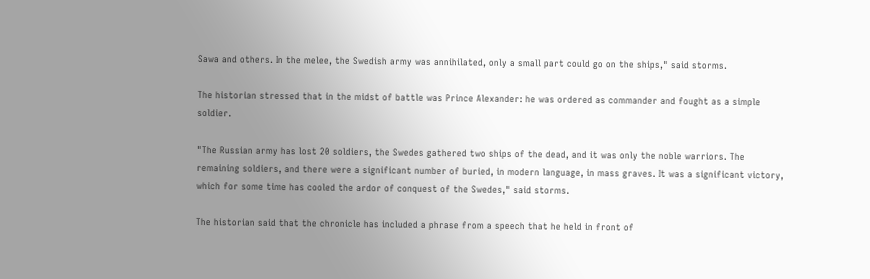Sawa and others. In the melee, the Swedish army was annihilated, only a small part could go on the ships," said storms.

The historian stressed that in the midst of battle was Prince Alexander: he was ordered as commander and fought as a simple soldier.

"The Russian army has lost 20 soldiers, the Swedes gathered two ships of the dead, and it was only the noble warriors. The remaining soldiers, and there were a significant number of buried, in modern language, in mass graves. It was a significant victory, which for some time has cooled the ardor of conquest of the Swedes," said storms.

The historian said that the chronicle has included a phrase from a speech that he held in front of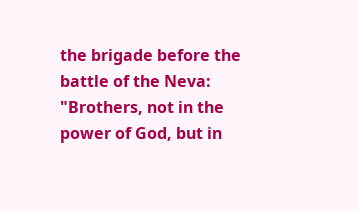the brigade before the battle of the Neva: "Brothers, not in the power of God, but in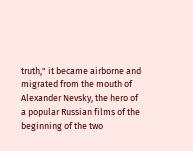truth," it became airborne and migrated from the mouth of Alexander Nevsky, the hero of a popular Russian films of the beginning of the two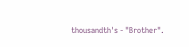thousandth's - "Brother".